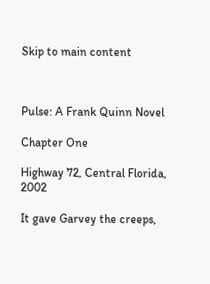Skip to main content



Pulse: A Frank Quinn Novel

Chapter One

Highway 72, Central Florida, 2002

It gave Garvey the creeps,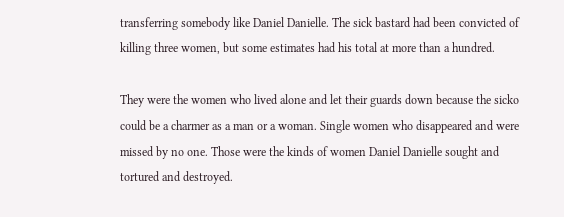transferring somebody like Daniel Danielle. The sick bastard had been convicted of killing three women, but some estimates had his total at more than a hundred.

They were the women who lived alone and let their guards down because the sicko could be a charmer as a man or a woman. Single women who disappeared and were missed by no one. Those were the kinds of women Daniel Danielle sought and tortured and destroyed.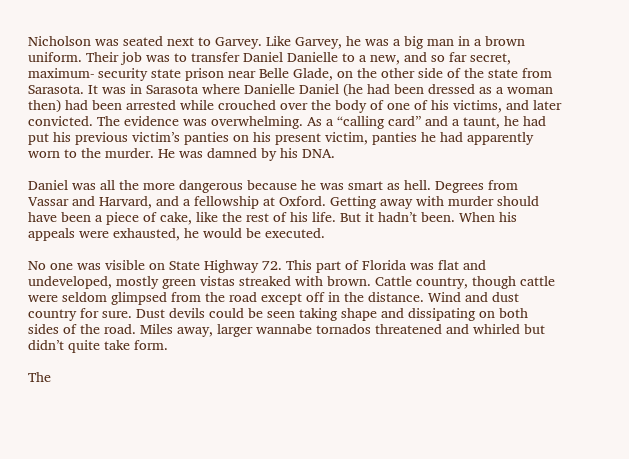Nicholson was seated next to Garvey. Like Garvey, he was a big man in a brown uniform. Their job was to transfer Daniel Danielle to a new, and so far secret, maximum- security state prison near Belle Glade, on the other side of the state from Sarasota. It was in Sarasota where Danielle Daniel (he had been dressed as a woman then) had been arrested while crouched over the body of one of his victims, and later convicted. The evidence was overwhelming. As a “calling card” and a taunt, he had put his previous victim’s panties on his present victim, panties he had apparently worn to the murder. He was damned by his DNA.

Daniel was all the more dangerous because he was smart as hell. Degrees from Vassar and Harvard, and a fellowship at Oxford. Getting away with murder should have been a piece of cake, like the rest of his life. But it hadn’t been. When his appeals were exhausted, he would be executed.

No one was visible on State Highway 72. This part of Florida was flat and undeveloped, mostly green vistas streaked with brown. Cattle country, though cattle were seldom glimpsed from the road except off in the distance. Wind and dust country for sure. Dust devils could be seen taking shape and dissipating on both sides of the road. Miles away, larger wannabe tornados threatened and whirled but didn’t quite take form.

The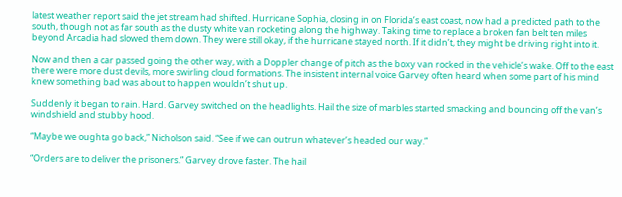latest weather report said the jet stream had shifted. Hurricane Sophia, closing in on Florida’s east coast, now had a predicted path to the south, though not as far south as the dusty white van rocketing along the highway. Taking time to replace a broken fan belt ten miles beyond Arcadia had slowed them down. They were still okay, if the hurricane stayed north. If it didn’t, they might be driving right into it.

Now and then a car passed going the other way, with a Doppler change of pitch as the boxy van rocked in the vehicle’s wake. Off to the east there were more dust devils, more swirling cloud formations. The insistent internal voice Garvey often heard when some part of his mind knew something bad was about to happen wouldn’t shut up.

Suddenly it began to rain. Hard. Garvey switched on the headlights. Hail the size of marbles started smacking and bouncing off the van’s windshield and stubby hood.

“Maybe we oughta go back,” Nicholson said. “See if we can outrun whatever’s headed our way.”

“Orders are to deliver the prisoners.” Garvey drove faster. The hail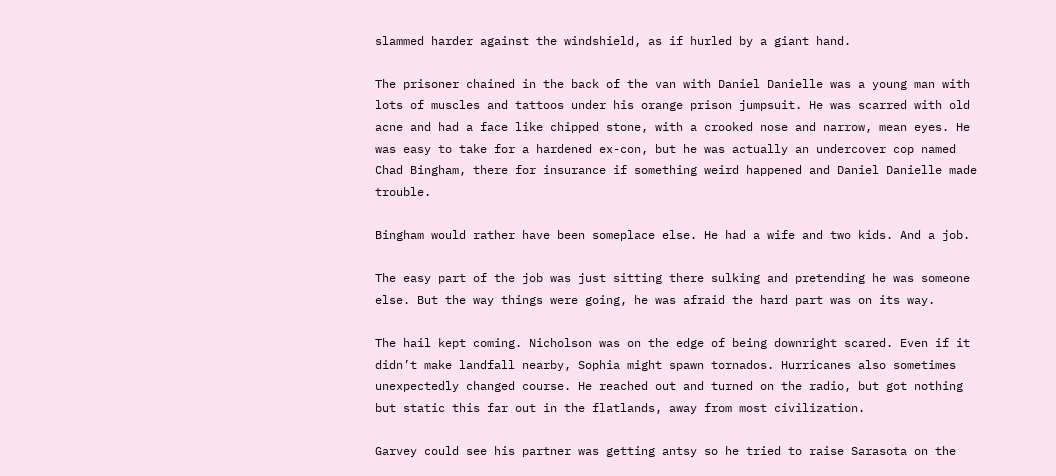slammed harder against the windshield, as if hurled by a giant hand.

The prisoner chained in the back of the van with Daniel Danielle was a young man with lots of muscles and tattoos under his orange prison jumpsuit. He was scarred with old acne and had a face like chipped stone, with a crooked nose and narrow, mean eyes. He was easy to take for a hardened ex-con, but he was actually an undercover cop named Chad Bingham, there for insurance if something weird happened and Daniel Danielle made trouble.

Bingham would rather have been someplace else. He had a wife and two kids. And a job.

The easy part of the job was just sitting there sulking and pretending he was someone else. But the way things were going, he was afraid the hard part was on its way.

The hail kept coming. Nicholson was on the edge of being downright scared. Even if it didn’t make landfall nearby, Sophia might spawn tornados. Hurricanes also sometimes unexpectedly changed course. He reached out and turned on the radio, but got nothing but static this far out in the flatlands, away from most civilization.

Garvey could see his partner was getting antsy so he tried to raise Sarasota on the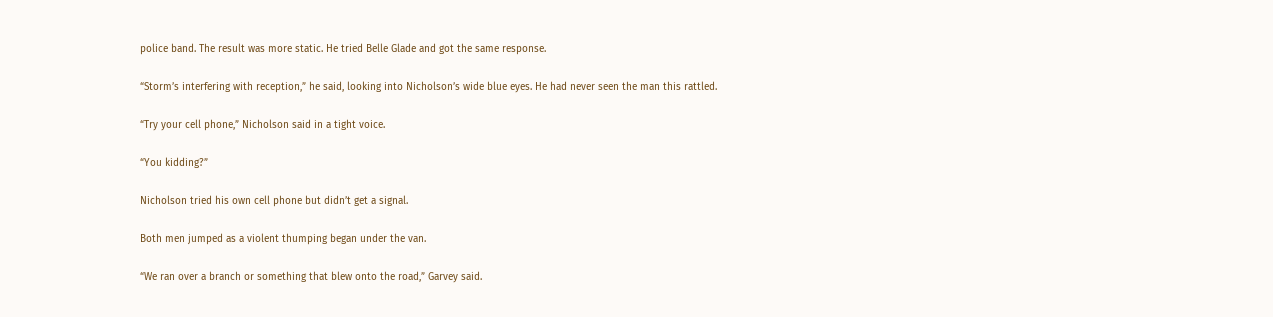police band. The result was more static. He tried Belle Glade and got the same response.

“Storm’s interfering with reception,” he said, looking into Nicholson’s wide blue eyes. He had never seen the man this rattled.

“Try your cell phone,” Nicholson said in a tight voice.

“You kidding?”

Nicholson tried his own cell phone but didn’t get a signal.

Both men jumped as a violent thumping began under the van.

“We ran over a branch or something that blew onto the road,” Garvey said.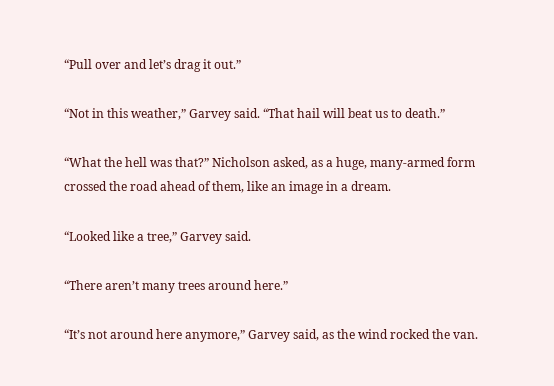“Pull over and let’s drag it out.”

“Not in this weather,” Garvey said. “That hail will beat us to death.”

“What the hell was that?” Nicholson asked, as a huge, many-armed form crossed the road ahead of them, like an image in a dream.

“Looked like a tree,” Garvey said.

“There aren’t many trees around here.”

“It’s not around here anymore,” Garvey said, as the wind rocked the van.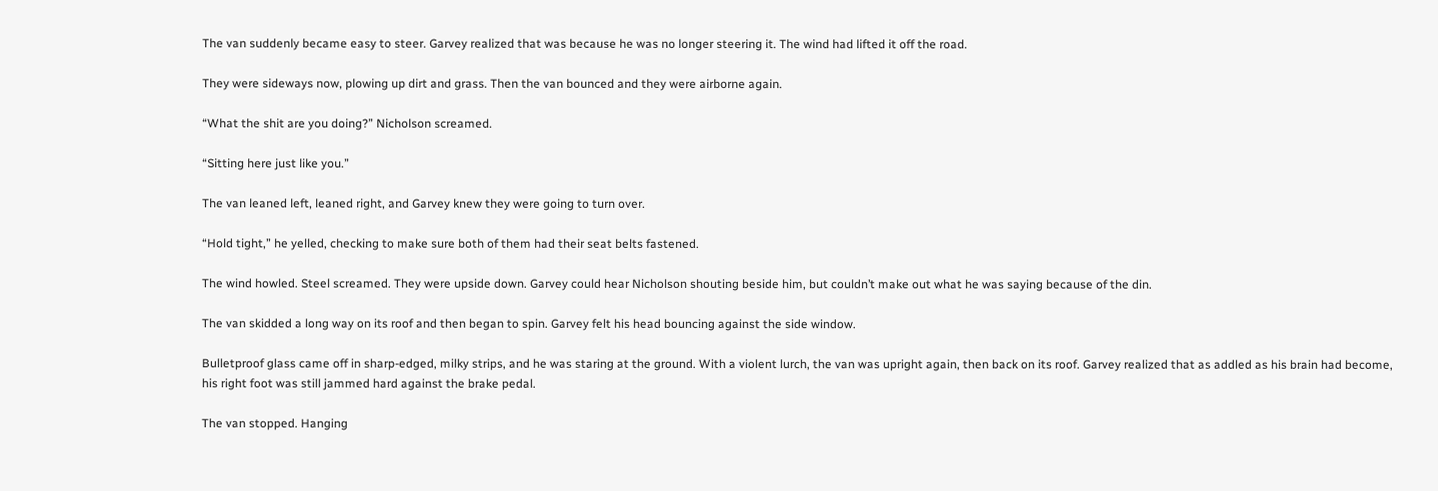The van suddenly became easy to steer. Garvey realized that was because he was no longer steering it. The wind had lifted it off the road.

They were sideways now, plowing up dirt and grass. Then the van bounced and they were airborne again.

“What the shit are you doing?” Nicholson screamed.

“Sitting here just like you.”

The van leaned left, leaned right, and Garvey knew they were going to turn over.

“Hold tight,” he yelled, checking to make sure both of them had their seat belts fastened.

The wind howled. Steel screamed. They were upside down. Garvey could hear Nicholson shouting beside him, but couldn’t make out what he was saying because of the din.

The van skidded a long way on its roof and then began to spin. Garvey felt his head bouncing against the side window.

Bulletproof glass came off in sharp-edged, milky strips, and he was staring at the ground. With a violent lurch, the van was upright again, then back on its roof. Garvey realized that as addled as his brain had become, his right foot was still jammed hard against the brake pedal.

The van stopped. Hanging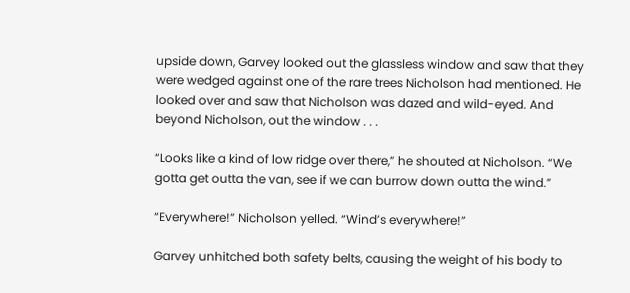upside down, Garvey looked out the glassless window and saw that they were wedged against one of the rare trees Nicholson had mentioned. He looked over and saw that Nicholson was dazed and wild-eyed. And beyond Nicholson, out the window . . .

“Looks like a kind of low ridge over there,” he shouted at Nicholson. “We gotta get outta the van, see if we can burrow down outta the wind.”

“Everywhere!” Nicholson yelled. “Wind’s everywhere!”

Garvey unhitched both safety belts, causing the weight of his body to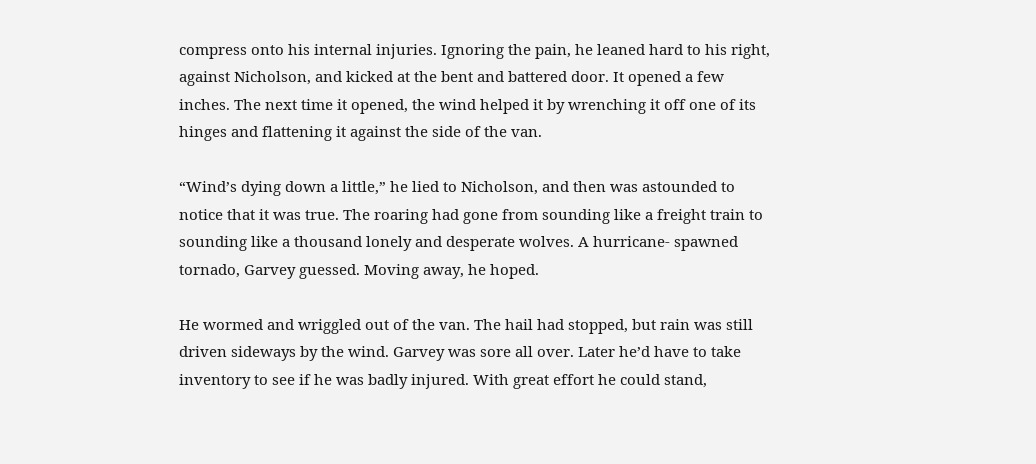compress onto his internal injuries. Ignoring the pain, he leaned hard to his right, against Nicholson, and kicked at the bent and battered door. It opened a few inches. The next time it opened, the wind helped it by wrenching it off one of its hinges and flattening it against the side of the van.

“Wind’s dying down a little,” he lied to Nicholson, and then was astounded to notice that it was true. The roaring had gone from sounding like a freight train to sounding like a thousand lonely and desperate wolves. A hurricane- spawned tornado, Garvey guessed. Moving away, he hoped.

He wormed and wriggled out of the van. The hail had stopped, but rain was still driven sideways by the wind. Garvey was sore all over. Later he’d have to take inventory to see if he was badly injured. With great effort he could stand,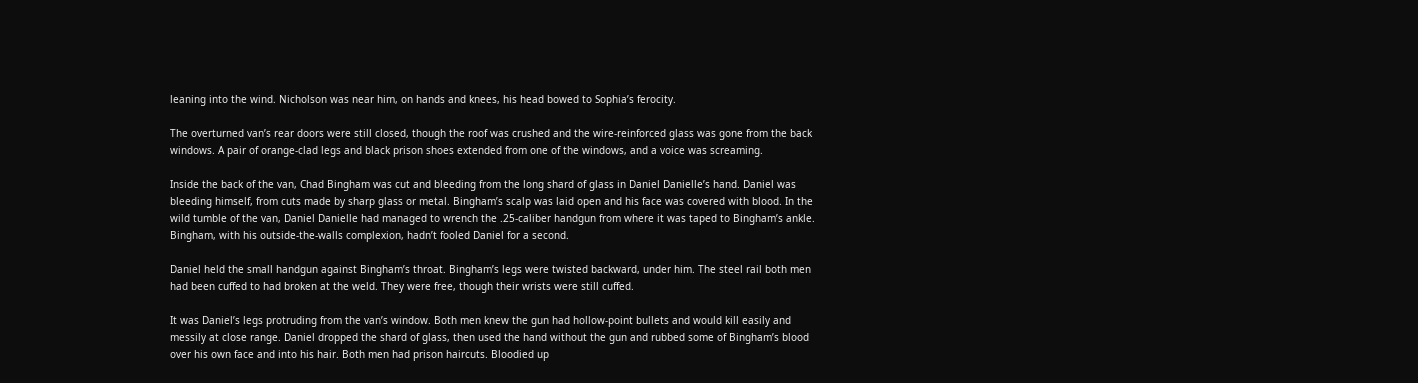leaning into the wind. Nicholson was near him, on hands and knees, his head bowed to Sophia’s ferocity.

The overturned van’s rear doors were still closed, though the roof was crushed and the wire-reinforced glass was gone from the back windows. A pair of orange-clad legs and black prison shoes extended from one of the windows, and a voice was screaming.

Inside the back of the van, Chad Bingham was cut and bleeding from the long shard of glass in Daniel Danielle’s hand. Daniel was bleeding himself, from cuts made by sharp glass or metal. Bingham’s scalp was laid open and his face was covered with blood. In the wild tumble of the van, Daniel Danielle had managed to wrench the .25-caliber handgun from where it was taped to Bingham’s ankle. Bingham, with his outside-the-walls complexion, hadn’t fooled Daniel for a second.

Daniel held the small handgun against Bingham’s throat. Bingham’s legs were twisted backward, under him. The steel rail both men had been cuffed to had broken at the weld. They were free, though their wrists were still cuffed.

It was Daniel’s legs protruding from the van’s window. Both men knew the gun had hollow-point bullets and would kill easily and messily at close range. Daniel dropped the shard of glass, then used the hand without the gun and rubbed some of Bingham’s blood over his own face and into his hair. Both men had prison haircuts. Bloodied up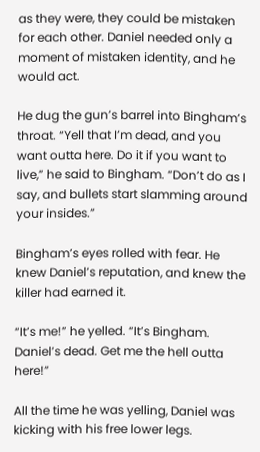as they were, they could be mistaken for each other. Daniel needed only a moment of mistaken identity, and he would act.

He dug the gun’s barrel into Bingham’s throat. “Yell that I’m dead, and you want outta here. Do it if you want to live,” he said to Bingham. “Don’t do as I say, and bullets start slamming around your insides.”

Bingham’s eyes rolled with fear. He knew Daniel’s reputation, and knew the killer had earned it.

“It’s me!” he yelled. “It’s Bingham. Daniel’s dead. Get me the hell outta here!”

All the time he was yelling, Daniel was kicking with his free lower legs.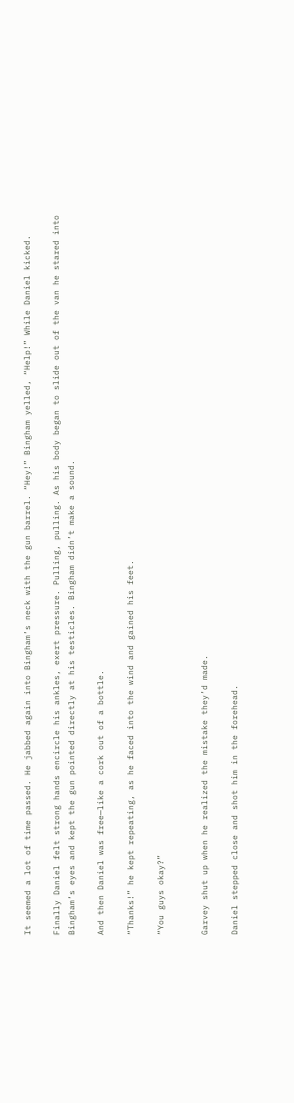It seemed a lot of time passed. He jabbed again into Bingham’s neck with the gun barrel. “Hey!” Bingham yelled, “Help!” While Daniel kicked.

Finally Daniel felt strong hands encircle his ankles, exert pressure. Pulling, pulling. As his body began to slide out of the van he stared into Bingham’s eyes and kept the gun pointed directly at his testicles. Bingham didn’t make a sound.

And then Daniel was free—like a cork out of a bottle.

“Thanks!” he kept repeating, as he faced into the wind and gained his feet.

“You guys okay?”


Garvey shut up when he realized the mistake they’d made.

Daniel stepped close and shot him in the forehead.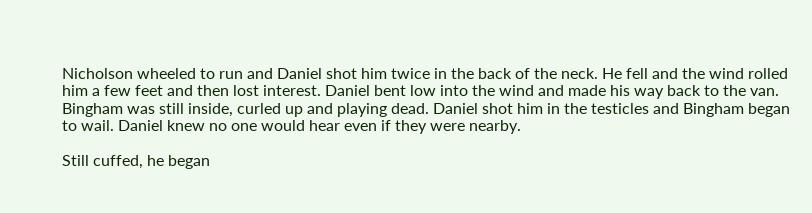Nicholson wheeled to run and Daniel shot him twice in the back of the neck. He fell and the wind rolled him a few feet and then lost interest. Daniel bent low into the wind and made his way back to the van. Bingham was still inside, curled up and playing dead. Daniel shot him in the testicles and Bingham began to wail. Daniel knew no one would hear even if they were nearby.

Still cuffed, he began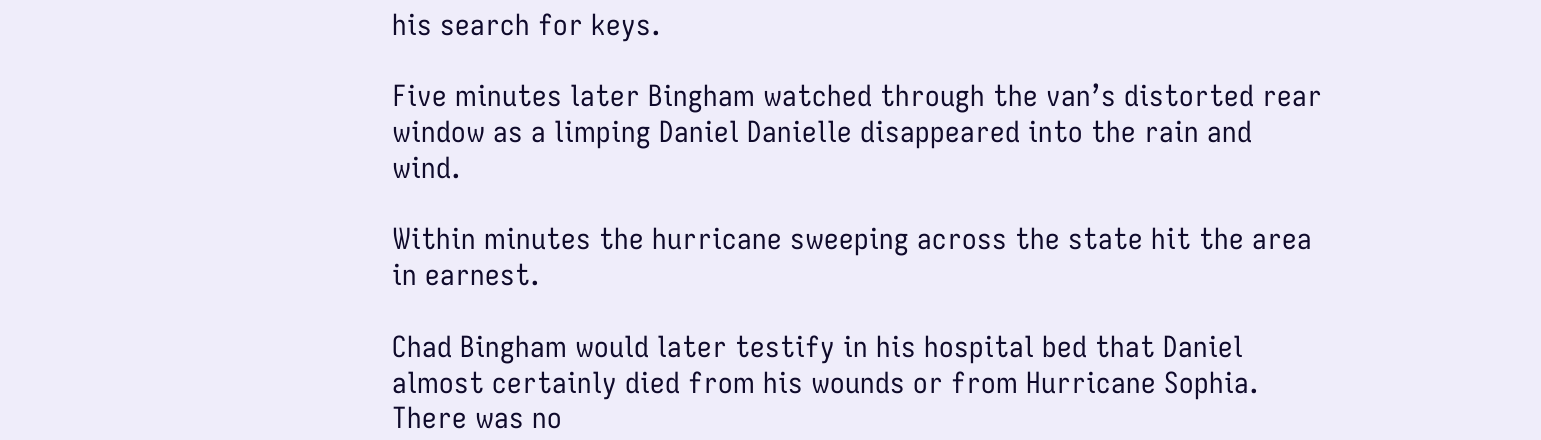his search for keys.

Five minutes later Bingham watched through the van’s distorted rear window as a limping Daniel Danielle disappeared into the rain and wind.

Within minutes the hurricane sweeping across the state hit the area in earnest.

Chad Bingham would later testify in his hospital bed that Daniel almost certainly died from his wounds or from Hurricane Sophia. There was no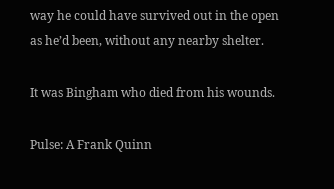way he could have survived out in the open as he’d been, without any nearby shelter.

It was Bingham who died from his wounds.

Pulse: A Frank Quinn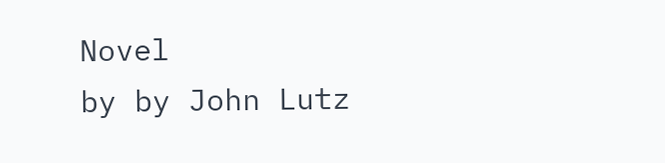Novel
by by John Lutz